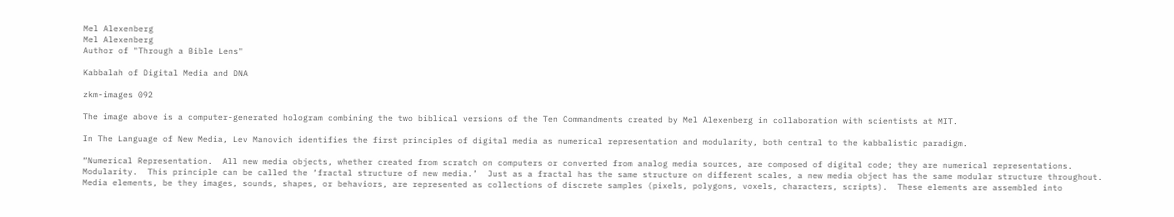Mel Alexenberg
Mel Alexenberg
Author of "Through a Bible Lens"

Kabbalah of Digital Media and DNA

zkm-images 092

The image above is a computer-generated hologram combining the two biblical versions of the Ten Commandments created by Mel Alexenberg in collaboration with scientists at MIT.

In The Language of New Media, Lev Manovich identifies the first principles of digital media as numerical representation and modularity, both central to the kabbalistic paradigm.

“Numerical Representation.  All new media objects, whether created from scratch on computers or converted from analog media sources, are composed of digital code; they are numerical representations.  Modularity.  This principle can be called the ‘fractal structure of new media.’  Just as a fractal has the same structure on different scales, a new media object has the same modular structure throughout.  Media elements, be they images, sounds, shapes, or behaviors, are represented as collections of discrete samples (pixels, polygons, voxels, characters, scripts).  These elements are assembled into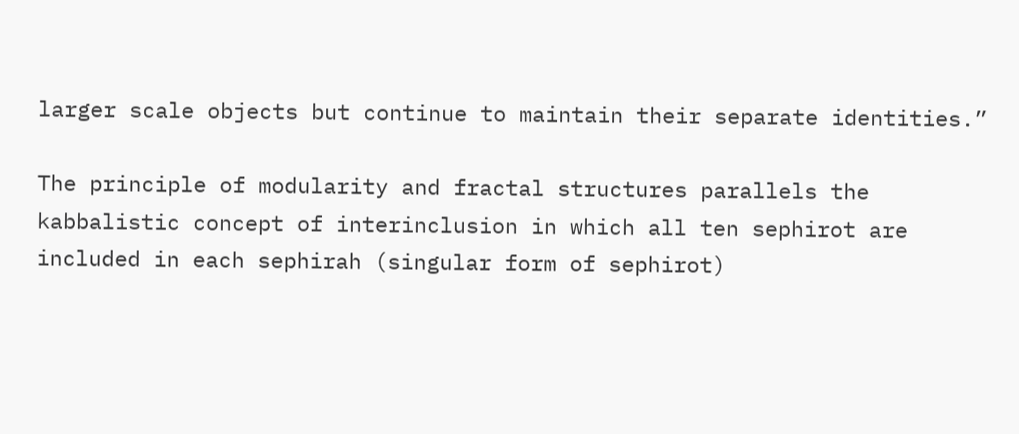larger scale objects but continue to maintain their separate identities.”

The principle of modularity and fractal structures parallels the kabbalistic concept of interinclusion in which all ten sephirot are included in each sephirah (singular form of sephirot)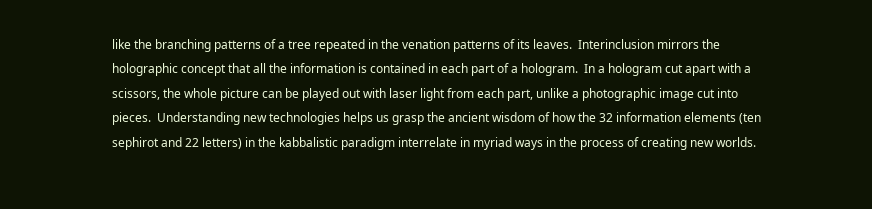like the branching patterns of a tree repeated in the venation patterns of its leaves.  Interinclusion mirrors the holographic concept that all the information is contained in each part of a hologram.  In a hologram cut apart with a scissors, the whole picture can be played out with laser light from each part, unlike a photographic image cut into pieces.  Understanding new technologies helps us grasp the ancient wisdom of how the 32 information elements (ten sephirot and 22 letters) in the kabbalistic paradigm interrelate in myriad ways in the process of creating new worlds.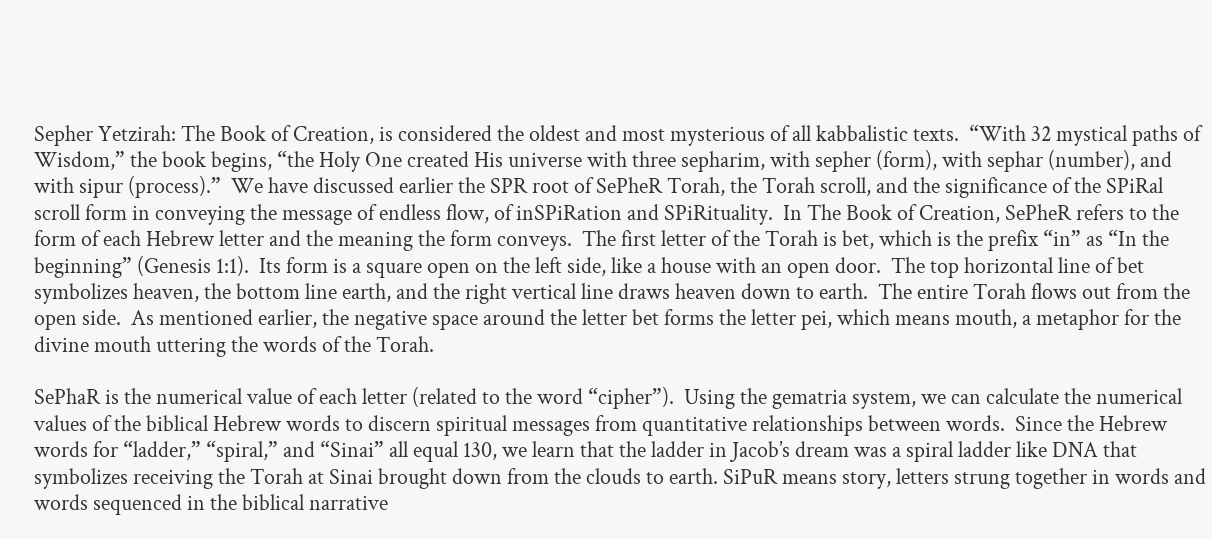Sepher Yetzirah: The Book of Creation, is considered the oldest and most mysterious of all kabbalistic texts.  “With 32 mystical paths of Wisdom,” the book begins, “the Holy One created His universe with three sepharim, with sepher (form), with sephar (number), and with sipur (process).”  We have discussed earlier the SPR root of SePheR Torah, the Torah scroll, and the significance of the SPiRal scroll form in conveying the message of endless flow, of inSPiRation and SPiRituality.  In The Book of Creation, SePheR refers to the form of each Hebrew letter and the meaning the form conveys.  The first letter of the Torah is bet, which is the prefix “in” as “In the beginning” (Genesis 1:1).  Its form is a square open on the left side, like a house with an open door.  The top horizontal line of bet symbolizes heaven, the bottom line earth, and the right vertical line draws heaven down to earth.  The entire Torah flows out from the open side.  As mentioned earlier, the negative space around the letter bet forms the letter pei, which means mouth, a metaphor for the divine mouth uttering the words of the Torah.

SePhaR is the numerical value of each letter (related to the word “cipher”).  Using the gematria system, we can calculate the numerical values of the biblical Hebrew words to discern spiritual messages from quantitative relationships between words.  Since the Hebrew words for “ladder,” “spiral,” and “Sinai” all equal 130, we learn that the ladder in Jacob’s dream was a spiral ladder like DNA that symbolizes receiving the Torah at Sinai brought down from the clouds to earth. SiPuR means story, letters strung together in words and words sequenced in the biblical narrative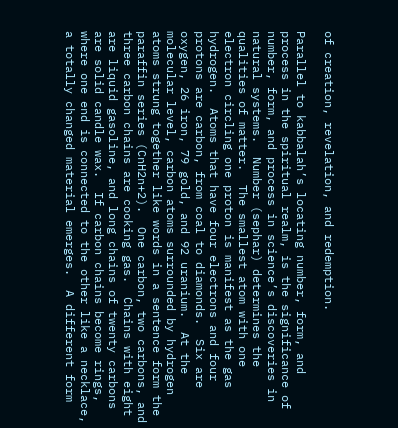of creation, revelation, and redemption.

Parallel to kabbalah’s locating number, form, and process in the spiritual realm, is the significance of number, form, and process in science’s discoveries in natural systems.  Number (sephar) determines the qualities of matter.  The smallest atom with one electron circling one proton is manifest as the gas hydrogen.  Atoms that have four electrons and four protons are carbon, from coal to diamonds.  Six are oxygen, 26 iron, 79 gold, and 92 uranium.  At the molecular level, carbon atoms surrounded by hydrogen atoms strung together like words in a sentence form the paraffin series (CnH2n+2).  One carbon, two carbons, and three carbon chains are cooking gas.  Chains with eight are liquid gasoline, and long chains of twenty carbons are solid candle wax.  If carbon chains become rings, where one end is connected to the other like a necklace, a totally changed material emerges.  A different form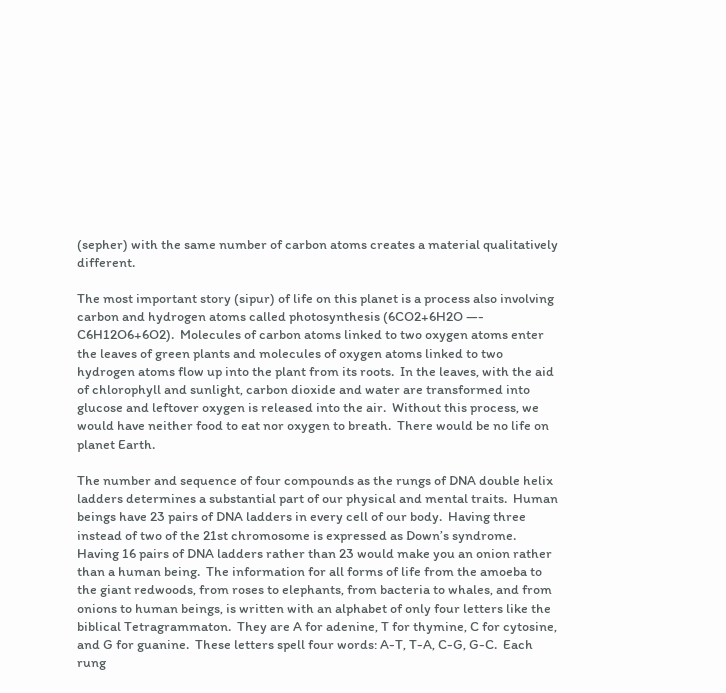(sepher) with the same number of carbon atoms creates a material qualitatively different.

The most important story (sipur) of life on this planet is a process also involving carbon and hydrogen atoms called photosynthesis (6CO2+6H2O —- C6H12O6+6O2).  Molecules of carbon atoms linked to two oxygen atoms enter the leaves of green plants and molecules of oxygen atoms linked to two hydrogen atoms flow up into the plant from its roots.  In the leaves, with the aid of chlorophyll and sunlight, carbon dioxide and water are transformed into glucose and leftover oxygen is released into the air.  Without this process, we would have neither food to eat nor oxygen to breath.  There would be no life on planet Earth.

The number and sequence of four compounds as the rungs of DNA double helix ladders determines a substantial part of our physical and mental traits.  Human beings have 23 pairs of DNA ladders in every cell of our body.  Having three instead of two of the 21st chromosome is expressed as Down’s syndrome.  Having 16 pairs of DNA ladders rather than 23 would make you an onion rather than a human being.  The information for all forms of life from the amoeba to the giant redwoods, from roses to elephants, from bacteria to whales, and from onions to human beings, is written with an alphabet of only four letters like the biblical Tetragrammaton.  They are A for adenine, T for thymine, C for cytosine, and G for guanine.  These letters spell four words: A-T, T-A, C-G, G-C.  Each rung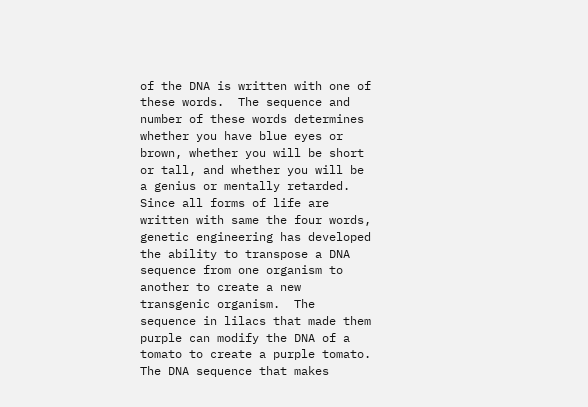of the DNA is written with one of these words.  The sequence and number of these words determines whether you have blue eyes or brown, whether you will be short or tall, and whether you will be a genius or mentally retarded.  Since all forms of life are written with same the four words, genetic engineering has developed the ability to transpose a DNA sequence from one organism to another to create a new transgenic organism.  The sequence in lilacs that made them purple can modify the DNA of a tomato to create a purple tomato.  The DNA sequence that makes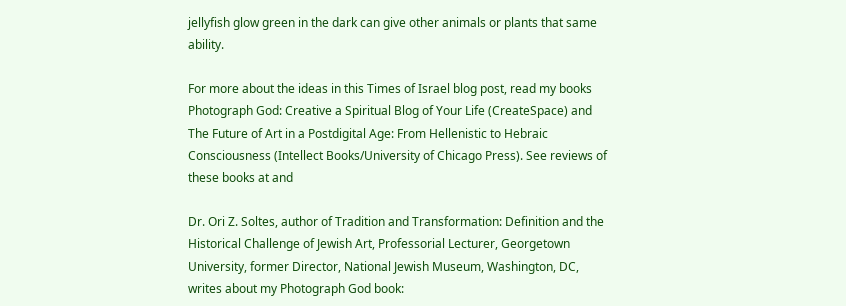jellyfish glow green in the dark can give other animals or plants that same ability.

For more about the ideas in this Times of Israel blog post, read my books Photograph God: Creative a Spiritual Blog of Your Life (CreateSpace) and The Future of Art in a Postdigital Age: From Hellenistic to Hebraic Consciousness (Intellect Books/University of Chicago Press). See reviews of these books at and

Dr. Ori Z. Soltes, author of Tradition and Transformation: Definition and the Historical Challenge of Jewish Art, Professorial Lecturer, Georgetown University, former Director, National Jewish Museum, Washington, DC, writes about my Photograph God book: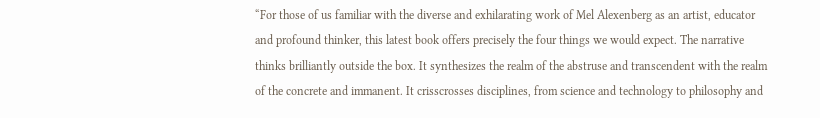“For those of us familiar with the diverse and exhilarating work of Mel Alexenberg as an artist, educator and profound thinker, this latest book offers precisely the four things we would expect. The narrative thinks brilliantly outside the box. It synthesizes the realm of the abstruse and transcendent with the realm of the concrete and immanent. It crisscrosses disciplines, from science and technology to philosophy and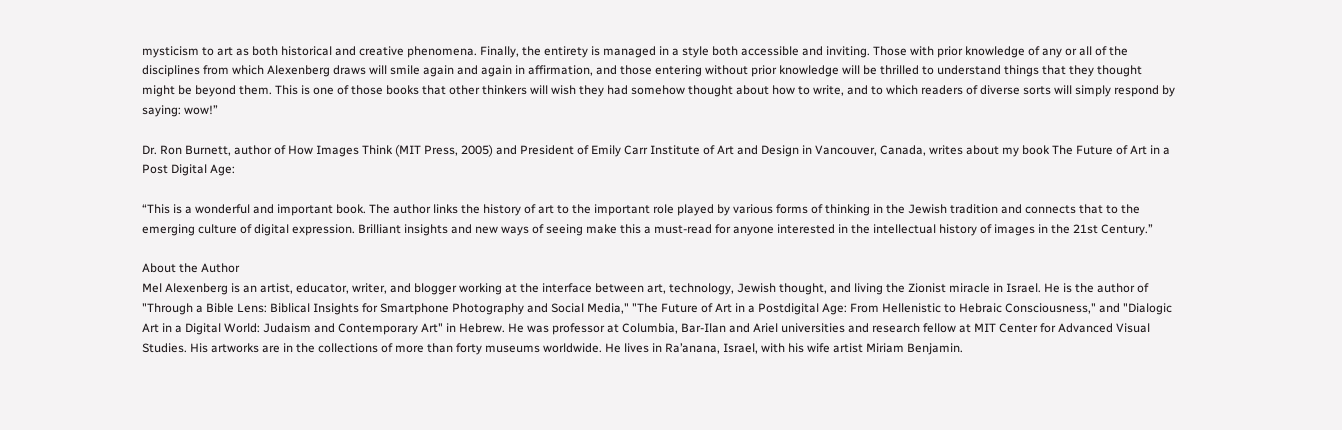mysticism to art as both historical and creative phenomena. Finally, the entirety is managed in a style both accessible and inviting. Those with prior knowledge of any or all of the disciplines from which Alexenberg draws will smile again and again in affirmation, and those entering without prior knowledge will be thrilled to understand things that they thought might be beyond them. This is one of those books that other thinkers will wish they had somehow thought about how to write, and to which readers of diverse sorts will simply respond by saying: wow!”

Dr. Ron Burnett, author of How Images Think (MIT Press, 2005) and President of Emily Carr Institute of Art and Design in Vancouver, Canada, writes about my book The Future of Art in a Post Digital Age:

“This is a wonderful and important book. The author links the history of art to the important role played by various forms of thinking in the Jewish tradition and connects that to the emerging culture of digital expression. Brilliant insights and new ways of seeing make this a must-read for anyone interested in the intellectual history of images in the 21st Century.”

About the Author
Mel Alexenberg is an artist, educator, writer, and blogger working at the interface between art, technology, Jewish thought, and living the Zionist miracle in Israel. He is the author of "Through a Bible Lens: Biblical Insights for Smartphone Photography and Social Media," "The Future of Art in a Postdigital Age: From Hellenistic to Hebraic Consciousness," and "Dialogic Art in a Digital World: Judaism and Contemporary Art" in Hebrew. He was professor at Columbia, Bar-Ilan and Ariel universities and research fellow at MIT Center for Advanced Visual Studies. His artworks are in the collections of more than forty museums worldwide. He lives in Ra’anana, Israel, with his wife artist Miriam Benjamin.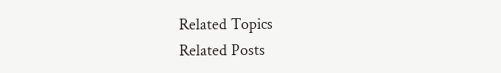Related Topics
Related Posts